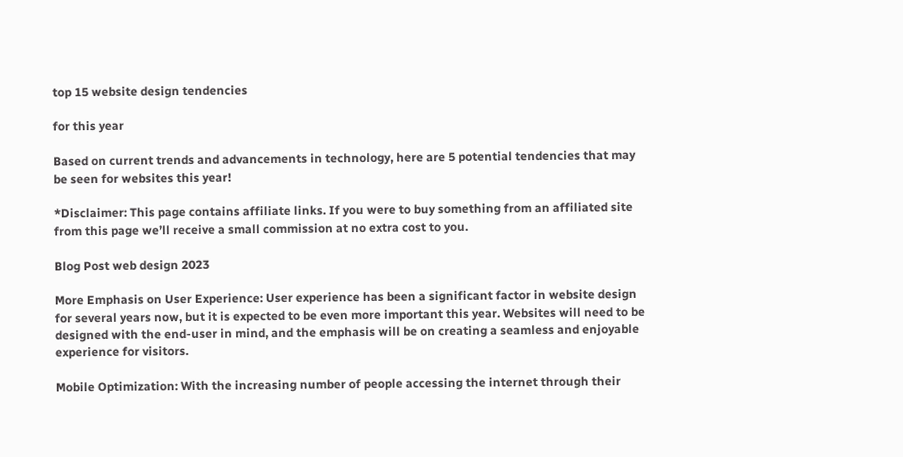top 15 website design tendencies

for this year

Based on current trends and advancements in technology, here are 5 potential tendencies that may be seen for websites this year!

*Disclaimer: This page contains affiliate links. If you were to buy something from an affiliated site from this page we’ll receive a small commission at no extra cost to you.

Blog Post web design 2023

More Emphasis on User Experience: User experience has been a significant factor in website design for several years now, but it is expected to be even more important this year. Websites will need to be designed with the end-user in mind, and the emphasis will be on creating a seamless and enjoyable experience for visitors.

Mobile Optimization: With the increasing number of people accessing the internet through their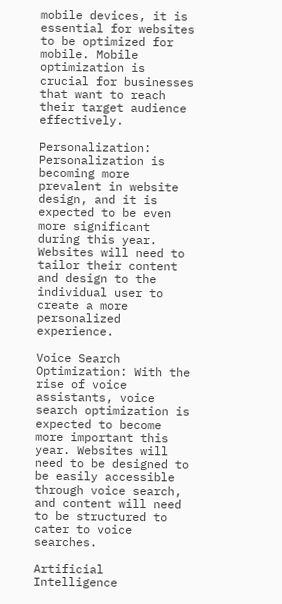mobile devices, it is essential for websites to be optimized for mobile. Mobile optimization is crucial for businesses that want to reach their target audience effectively.

Personalization: Personalization is becoming more prevalent in website design, and it is expected to be even more significant during this year. Websites will need to tailor their content and design to the individual user to create a more personalized experience.

Voice Search Optimization: With the rise of voice assistants, voice search optimization is expected to become more important this year. Websites will need to be designed to be easily accessible through voice search, and content will need to be structured to cater to voice searches.

Artificial Intelligence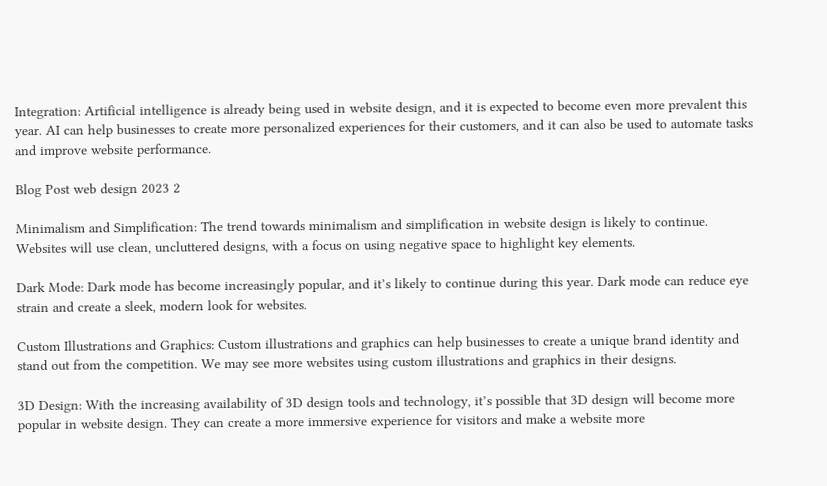Integration: Artificial intelligence is already being used in website design, and it is expected to become even more prevalent this year. AI can help businesses to create more personalized experiences for their customers, and it can also be used to automate tasks and improve website performance.

Blog Post web design 2023 2

Minimalism and Simplification: The trend towards minimalism and simplification in website design is likely to continue. Websites will use clean, uncluttered designs, with a focus on using negative space to highlight key elements.

Dark Mode: Dark mode has become increasingly popular, and it’s likely to continue during this year. Dark mode can reduce eye strain and create a sleek, modern look for websites.

Custom Illustrations and Graphics: Custom illustrations and graphics can help businesses to create a unique brand identity and stand out from the competition. We may see more websites using custom illustrations and graphics in their designs.

3D Design: With the increasing availability of 3D design tools and technology, it’s possible that 3D design will become more popular in website design. They can create a more immersive experience for visitors and make a website more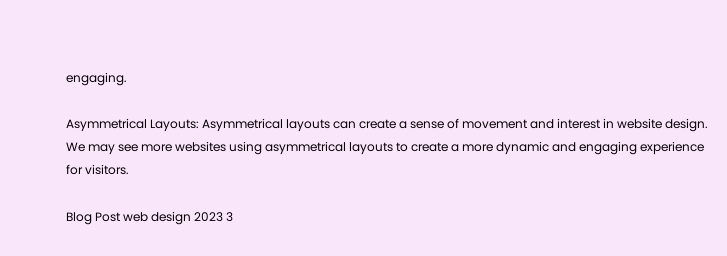engaging.

Asymmetrical Layouts: Asymmetrical layouts can create a sense of movement and interest in website design. We may see more websites using asymmetrical layouts to create a more dynamic and engaging experience for visitors.

Blog Post web design 2023 3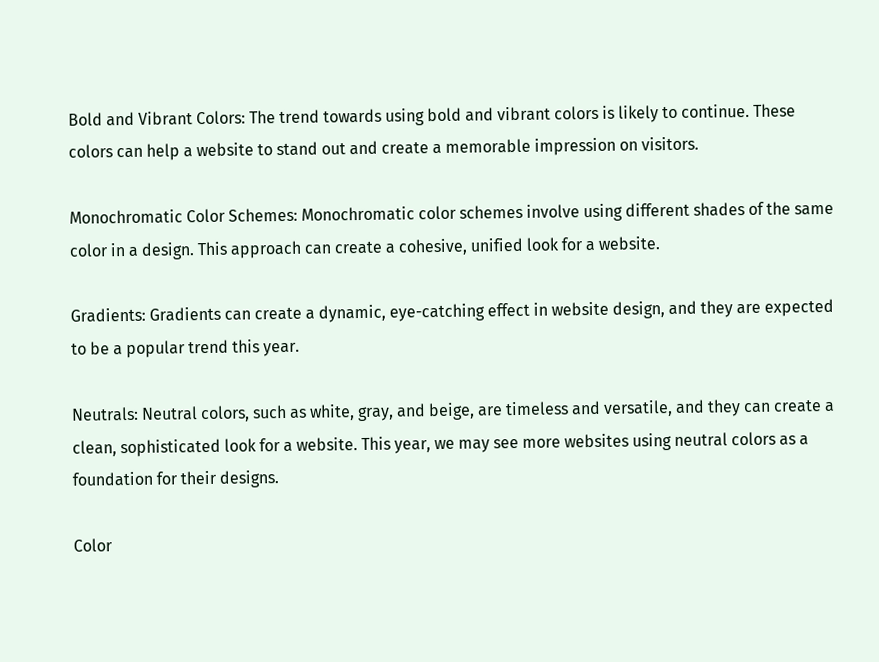Bold and Vibrant Colors: The trend towards using bold and vibrant colors is likely to continue. These colors can help a website to stand out and create a memorable impression on visitors.

Monochromatic Color Schemes: Monochromatic color schemes involve using different shades of the same color in a design. This approach can create a cohesive, unified look for a website.

Gradients: Gradients can create a dynamic, eye-catching effect in website design, and they are expected to be a popular trend this year.

Neutrals: Neutral colors, such as white, gray, and beige, are timeless and versatile, and they can create a clean, sophisticated look for a website. This year, we may see more websites using neutral colors as a foundation for their designs.

Color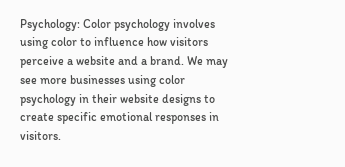Psychology: Color psychology involves using color to influence how visitors perceive a website and a brand. We may see more businesses using color psychology in their website designs to create specific emotional responses in visitors.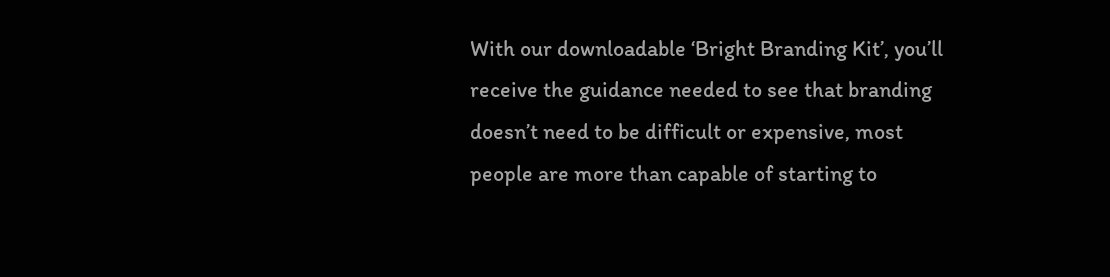With our downloadable ‘Bright Branding Kit’, you’ll receive the guidance needed to see that branding doesn’t need to be difficult or expensive, most people are more than capable of starting to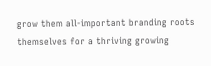grow them all-important branding roots themselves for a thriving growing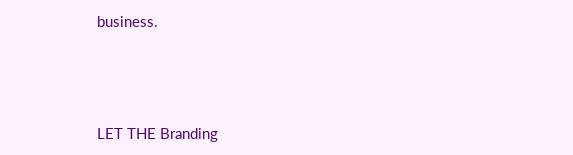business.




LET THE Branding